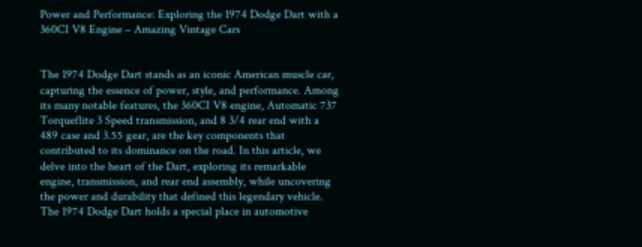Power and Performance: Exploring the 1974 Dodge Dart with a 360CI V8 Engine – Amazing Vintage Cars


The 1974 Dodge Dart stands as an iconic American muscle car, capturing the essence of power, style, and performance. Among its many notable features, the 360CI V8 engine, Automatic 737 Torqueflite 3 Speed transmission, and 8 3/4 rear end with a 489 case and 3.55 gear, are the key components that contributed to its dominance on the road. In this article, we delve into the heart of the Dart, exploring its remarkable engine, transmission, and rear end assembly, while uncovering the power and durability that defined this legendary vehicle. The 1974 Dodge Dart holds a special place in automotive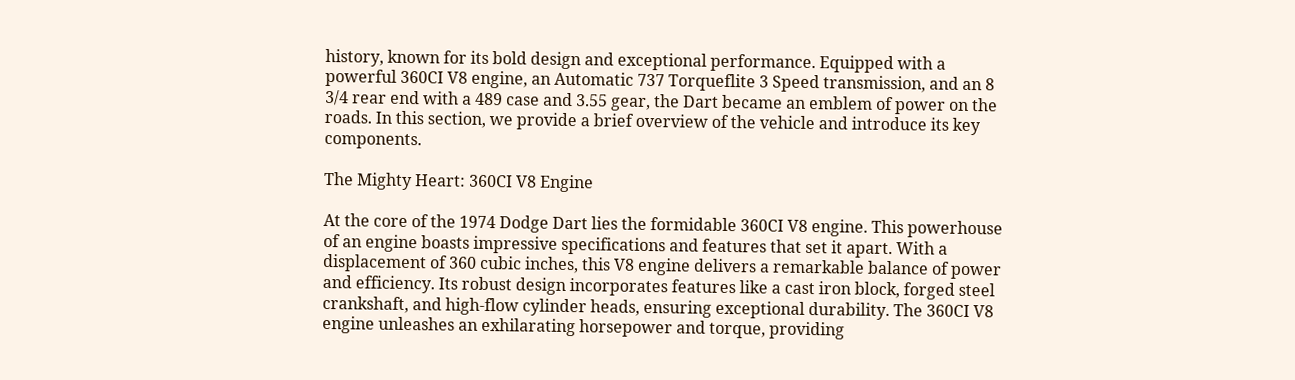history, known for its bold design and exceptional performance. Equipped with a powerful 360CI V8 engine, an Automatic 737 Torqueflite 3 Speed transmission, and an 8 3/4 rear end with a 489 case and 3.55 gear, the Dart became an emblem of power on the roads. In this section, we provide a brief overview of the vehicle and introduce its key components.

The Mighty Heart: 360CI V8 Engine

At the core of the 1974 Dodge Dart lies the formidable 360CI V8 engine. This powerhouse of an engine boasts impressive specifications and features that set it apart. With a displacement of 360 cubic inches, this V8 engine delivers a remarkable balance of power and efficiency. Its robust design incorporates features like a cast iron block, forged steel crankshaft, and high-flow cylinder heads, ensuring exceptional durability. The 360CI V8 engine unleashes an exhilarating horsepower and torque, providing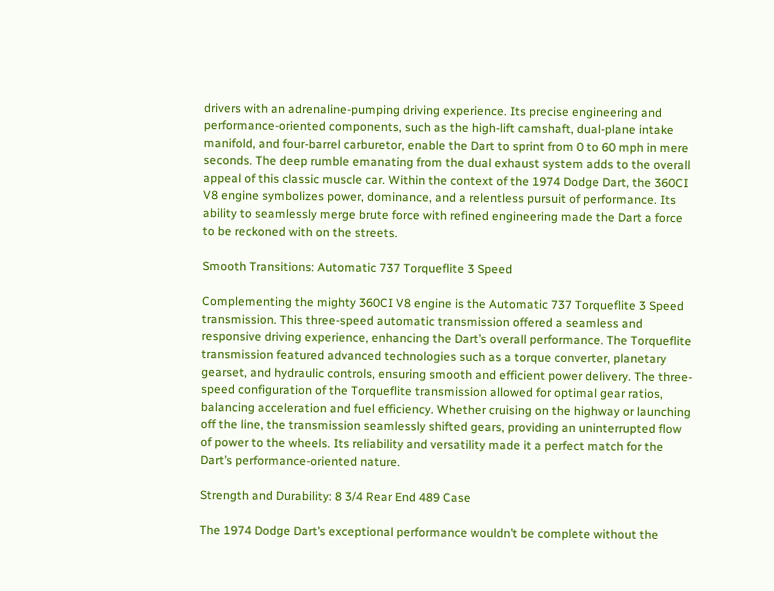drivers with an adrenaline-pumping driving experience. Its precise engineering and performance-oriented components, such as the high-lift camshaft, dual-plane intake manifold, and four-barrel carburetor, enable the Dart to sprint from 0 to 60 mph in mere seconds. The deep rumble emanating from the dual exhaust system adds to the overall appeal of this classic muscle car. Within the context of the 1974 Dodge Dart, the 360CI V8 engine symbolizes power, dominance, and a relentless pursuit of performance. Its ability to seamlessly merge brute force with refined engineering made the Dart a force to be reckoned with on the streets.

Smooth Transitions: Automatic 737 Torqueflite 3 Speed

Complementing the mighty 360CI V8 engine is the Automatic 737 Torqueflite 3 Speed transmission. This three-speed automatic transmission offered a seamless and responsive driving experience, enhancing the Dart’s overall performance. The Torqueflite transmission featured advanced technologies such as a torque converter, planetary gearset, and hydraulic controls, ensuring smooth and efficient power delivery. The three-speed configuration of the Torqueflite transmission allowed for optimal gear ratios, balancing acceleration and fuel efficiency. Whether cruising on the highway or launching off the line, the transmission seamlessly shifted gears, providing an uninterrupted flow of power to the wheels. Its reliability and versatility made it a perfect match for the Dart’s performance-oriented nature.

Strength and Durability: 8 3/4 Rear End 489 Case

The 1974 Dodge Dart’s exceptional performance wouldn’t be complete without the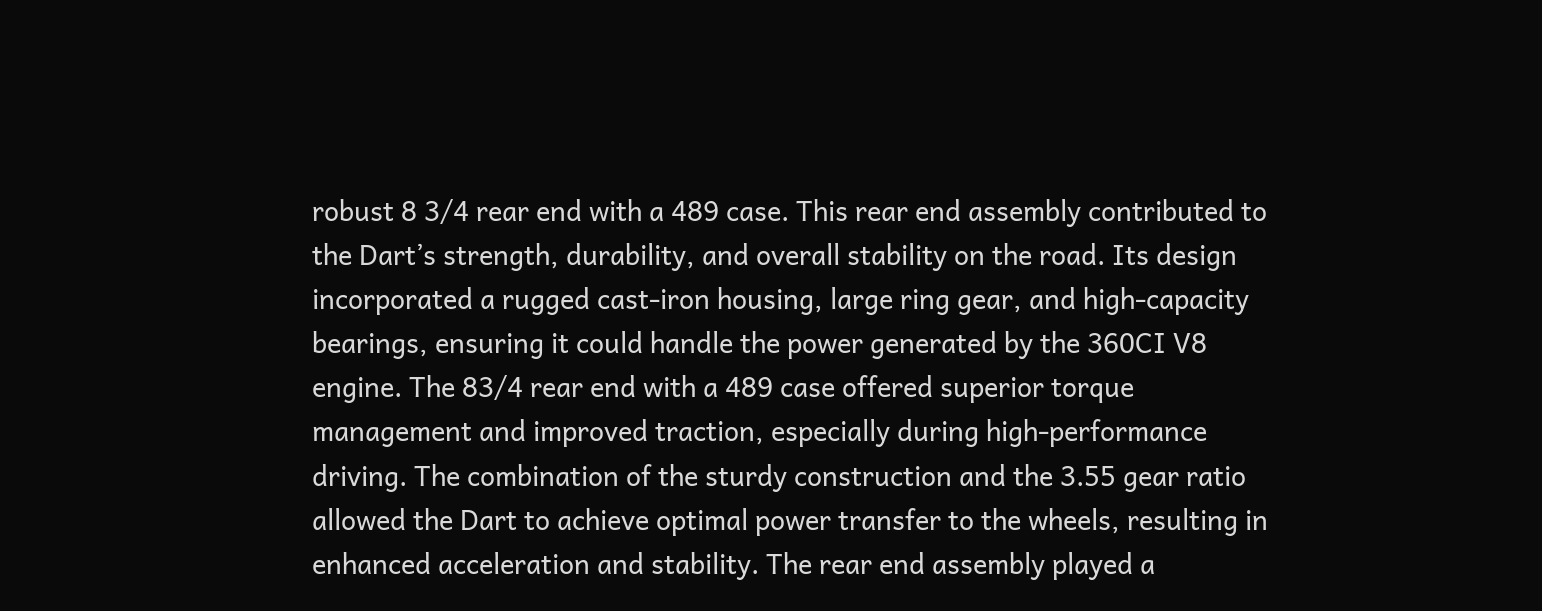robust 8 3/4 rear end with a 489 case. This rear end assembly contributed to the Dart’s strength, durability, and overall stability on the road. Its design incorporated a rugged cast-iron housing, large ring gear, and high-capacity bearings, ensuring it could handle the power generated by the 360CI V8 engine. The 83/4 rear end with a 489 case offered superior torque management and improved traction, especially during high-performance driving. The combination of the sturdy construction and the 3.55 gear ratio allowed the Dart to achieve optimal power transfer to the wheels, resulting in enhanced acceleration and stability. The rear end assembly played a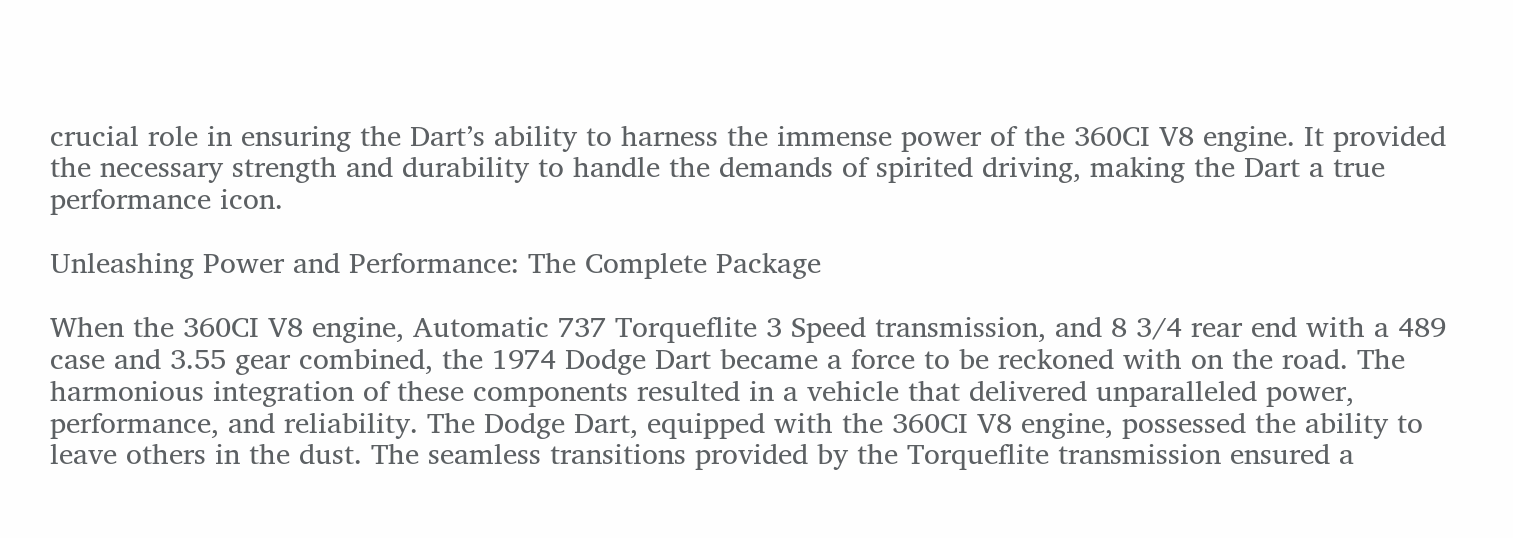crucial role in ensuring the Dart’s ability to harness the immense power of the 360CI V8 engine. It provided the necessary strength and durability to handle the demands of spirited driving, making the Dart a true performance icon.

Unleashing Power and Performance: The Complete Package

When the 360CI V8 engine, Automatic 737 Torqueflite 3 Speed transmission, and 8 3/4 rear end with a 489 case and 3.55 gear combined, the 1974 Dodge Dart became a force to be reckoned with on the road. The harmonious integration of these components resulted in a vehicle that delivered unparalleled power, performance, and reliability. The Dodge Dart, equipped with the 360CI V8 engine, possessed the ability to leave others in the dust. The seamless transitions provided by the Torqueflite transmission ensured a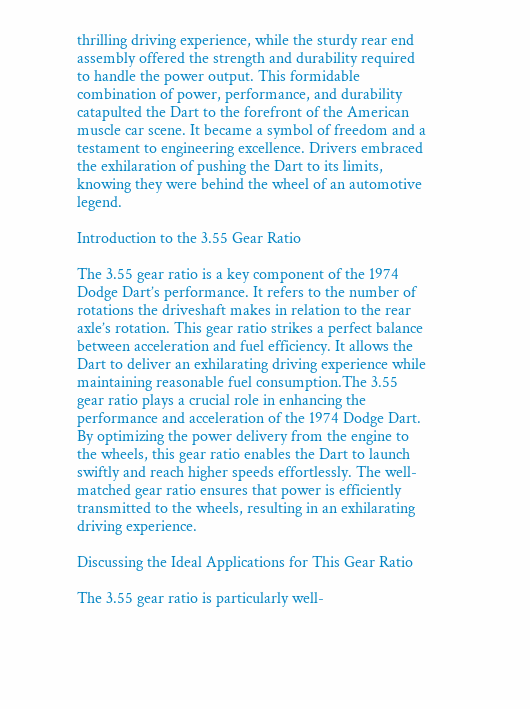thrilling driving experience, while the sturdy rear end assembly offered the strength and durability required to handle the power output. This formidable combination of power, performance, and durability catapulted the Dart to the forefront of the American muscle car scene. It became a symbol of freedom and a testament to engineering excellence. Drivers embraced the exhilaration of pushing the Dart to its limits, knowing they were behind the wheel of an automotive legend.

Introduction to the 3.55 Gear Ratio

The 3.55 gear ratio is a key component of the 1974 Dodge Dart’s performance. It refers to the number of rotations the driveshaft makes in relation to the rear axle’s rotation. This gear ratio strikes a perfect balance between acceleration and fuel efficiency. It allows the Dart to deliver an exhilarating driving experience while maintaining reasonable fuel consumption.The 3.55 gear ratio plays a crucial role in enhancing the performance and acceleration of the 1974 Dodge Dart. By optimizing the power delivery from the engine to the wheels, this gear ratio enables the Dart to launch swiftly and reach higher speeds effortlessly. The well-matched gear ratio ensures that power is efficiently transmitted to the wheels, resulting in an exhilarating driving experience.

Discussing the Ideal Applications for This Gear Ratio

The 3.55 gear ratio is particularly well-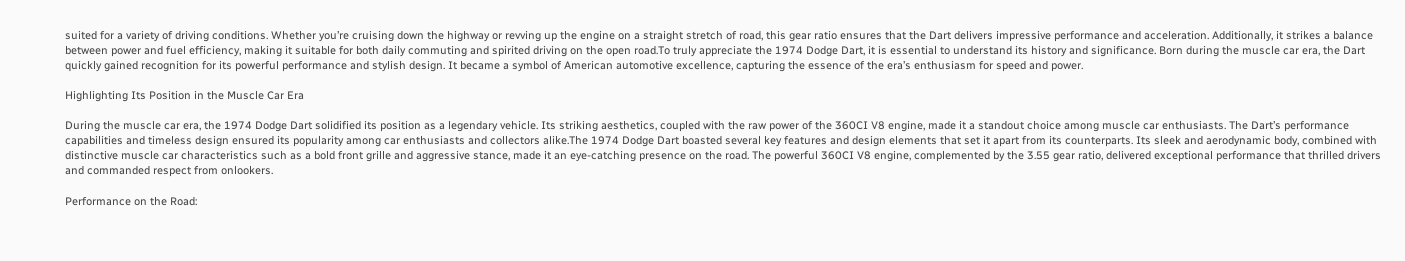suited for a variety of driving conditions. Whether you’re cruising down the highway or revving up the engine on a straight stretch of road, this gear ratio ensures that the Dart delivers impressive performance and acceleration. Additionally, it strikes a balance between power and fuel efficiency, making it suitable for both daily commuting and spirited driving on the open road.To truly appreciate the 1974 Dodge Dart, it is essential to understand its history and significance. Born during the muscle car era, the Dart quickly gained recognition for its powerful performance and stylish design. It became a symbol of American automotive excellence, capturing the essence of the era’s enthusiasm for speed and power.

Highlighting Its Position in the Muscle Car Era

During the muscle car era, the 1974 Dodge Dart solidified its position as a legendary vehicle. Its striking aesthetics, coupled with the raw power of the 360CI V8 engine, made it a standout choice among muscle car enthusiasts. The Dart’s performance capabilities and timeless design ensured its popularity among car enthusiasts and collectors alike.The 1974 Dodge Dart boasted several key features and design elements that set it apart from its counterparts. Its sleek and aerodynamic body, combined with distinctive muscle car characteristics such as a bold front grille and aggressive stance, made it an eye-catching presence on the road. The powerful 360CI V8 engine, complemented by the 3.55 gear ratio, delivered exceptional performance that thrilled drivers and commanded respect from onlookers.

Performance on the Road: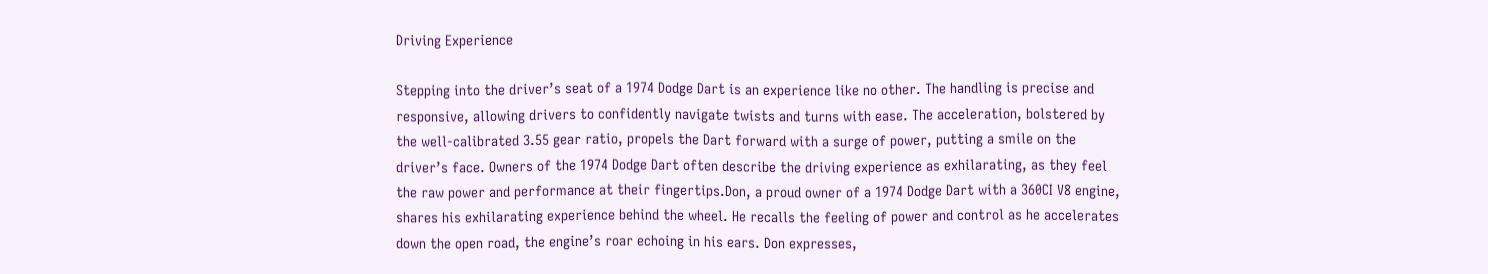Driving Experience

Stepping into the driver’s seat of a 1974 Dodge Dart is an experience like no other. The handling is precise and responsive, allowing drivers to confidently navigate twists and turns with ease. The acceleration, bolstered by the well-calibrated 3.55 gear ratio, propels the Dart forward with a surge of power, putting a smile on the driver’s face. Owners of the 1974 Dodge Dart often describe the driving experience as exhilarating, as they feel the raw power and performance at their fingertips.Don, a proud owner of a 1974 Dodge Dart with a 360CI V8 engine, shares his exhilarating experience behind the wheel. He recalls the feeling of power and control as he accelerates down the open road, the engine’s roar echoing in his ears. Don expresses,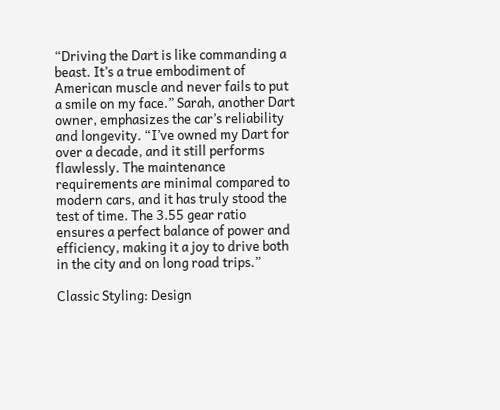“Driving the Dart is like commanding a beast. It’s a true embodiment of American muscle and never fails to put a smile on my face.” Sarah, another Dart owner, emphasizes the car’s reliability and longevity. “I’ve owned my Dart for over a decade, and it still performs flawlessly. The maintenance requirements are minimal compared to modern cars, and it has truly stood the test of time. The 3.55 gear ratio ensures a perfect balance of power and efficiency, making it a joy to drive both in the city and on long road trips.”

Classic Styling: Design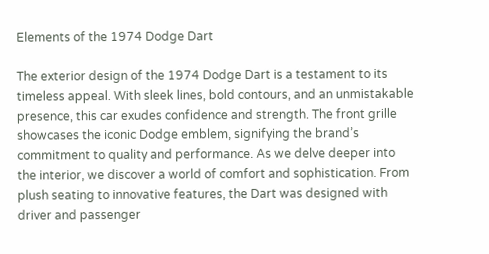Elements of the 1974 Dodge Dart

The exterior design of the 1974 Dodge Dart is a testament to its timeless appeal. With sleek lines, bold contours, and an unmistakable presence, this car exudes confidence and strength. The front grille showcases the iconic Dodge emblem, signifying the brand’s commitment to quality and performance. As we delve deeper into the interior, we discover a world of comfort and sophistication. From plush seating to innovative features, the Dart was designed with driver and passenger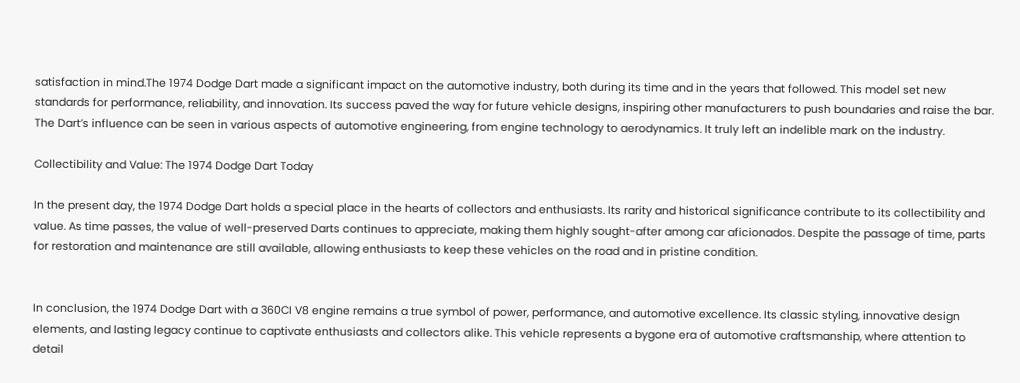satisfaction in mind.The 1974 Dodge Dart made a significant impact on the automotive industry, both during its time and in the years that followed. This model set new standards for performance, reliability, and innovation. Its success paved the way for future vehicle designs, inspiring other manufacturers to push boundaries and raise the bar. The Dart’s influence can be seen in various aspects of automotive engineering, from engine technology to aerodynamics. It truly left an indelible mark on the industry.

Collectibility and Value: The 1974 Dodge Dart Today

In the present day, the 1974 Dodge Dart holds a special place in the hearts of collectors and enthusiasts. Its rarity and historical significance contribute to its collectibility and value. As time passes, the value of well-preserved Darts continues to appreciate, making them highly sought-after among car aficionados. Despite the passage of time, parts for restoration and maintenance are still available, allowing enthusiasts to keep these vehicles on the road and in pristine condition.


In conclusion, the 1974 Dodge Dart with a 360CI V8 engine remains a true symbol of power, performance, and automotive excellence. Its classic styling, innovative design elements, and lasting legacy continue to captivate enthusiasts and collectors alike. This vehicle represents a bygone era of automotive craftsmanship, where attention to detail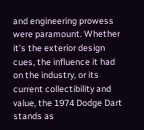and engineering prowess were paramount. Whether it’s the exterior design cues, the influence it had on the industry, or its current collectibility and value, the 1974 Dodge Dart stands as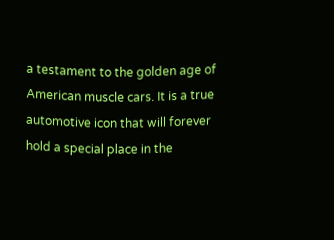a testament to the golden age of American muscle cars. It is a true automotive icon that will forever hold a special place in the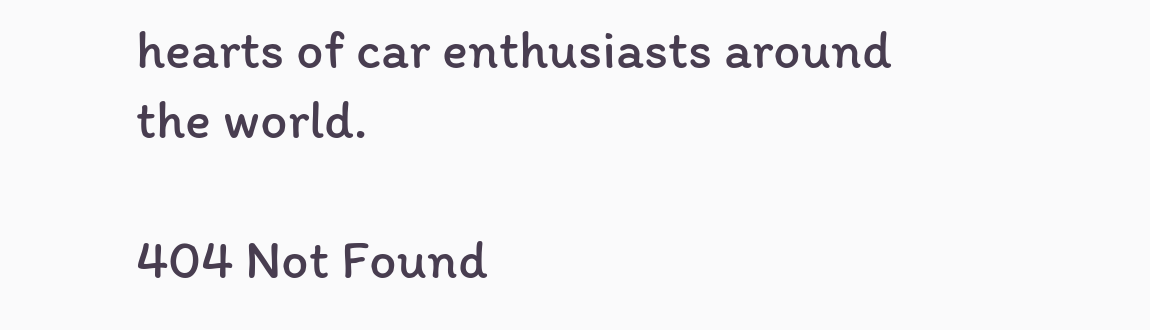hearts of car enthusiasts around the world.

404 Not Found